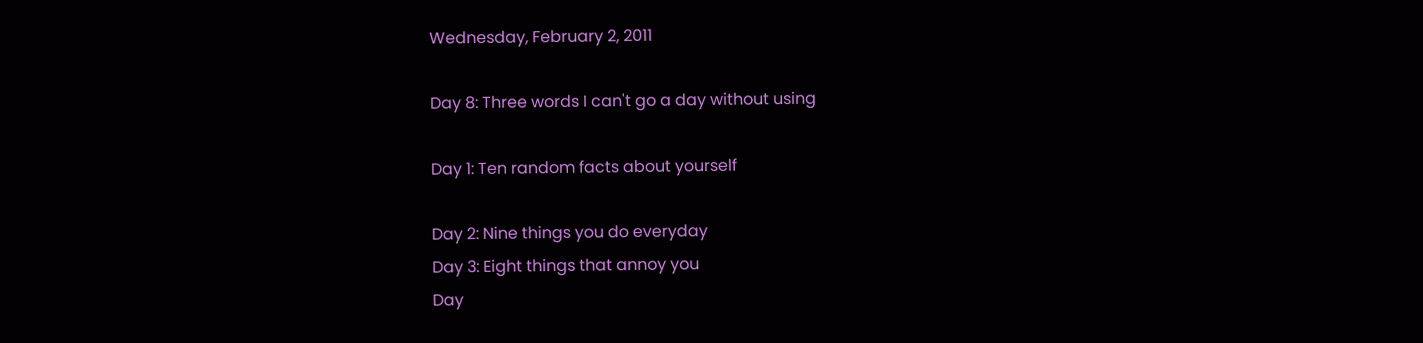Wednesday, February 2, 2011

Day 8: Three words I can't go a day without using

Day 1: Ten random facts about yourself

Day 2: Nine things you do everyday
Day 3: Eight things that annoy you
Day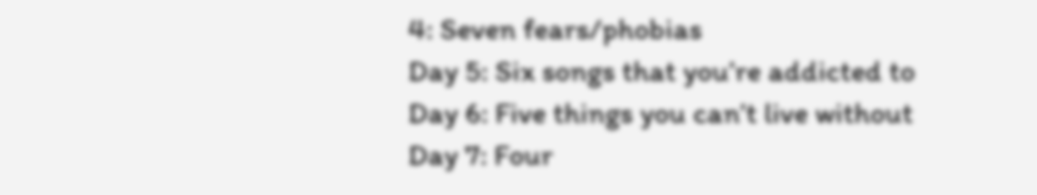4: Seven fears/phobias
Day 5: Six songs that you’re addicted to
Day 6: Five things you can’t live without
Day 7: Four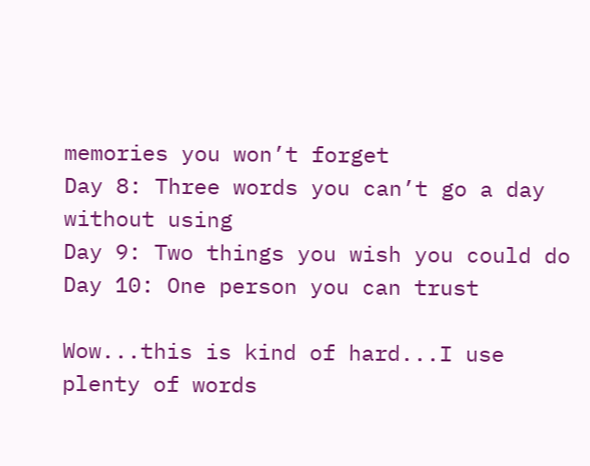memories you won’t forget
Day 8: Three words you can’t go a day without using
Day 9: Two things you wish you could do
Day 10: One person you can trust

Wow...this is kind of hard...I use plenty of words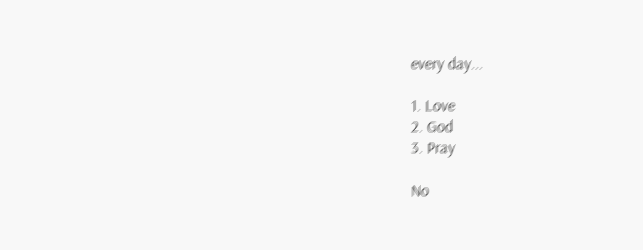every day...

1. Love
2. God
3. Pray

No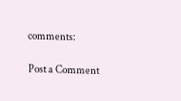comments:

Post a Comment